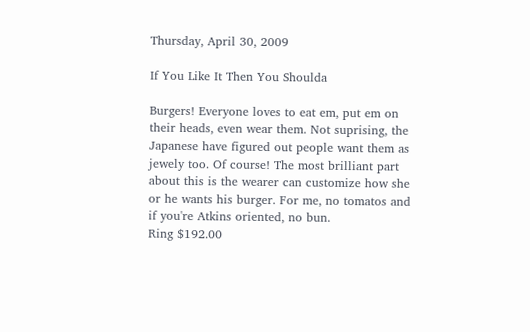Thursday, April 30, 2009

If You Like It Then You Shoulda

Burgers! Everyone loves to eat em, put em on their heads, even wear them. Not suprising, the Japanese have figured out people want them as jewely too. Of course! The most brilliant part about this is the wearer can customize how she or he wants his burger. For me, no tomatos and if you're Atkins oriented, no bun.
Ring $192.00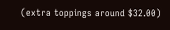(extra toppings around $32.00)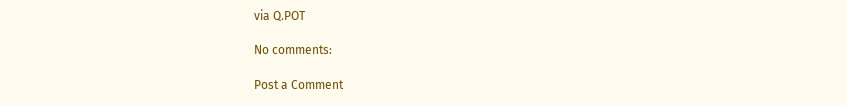via Q.POT

No comments:

Post a Comment